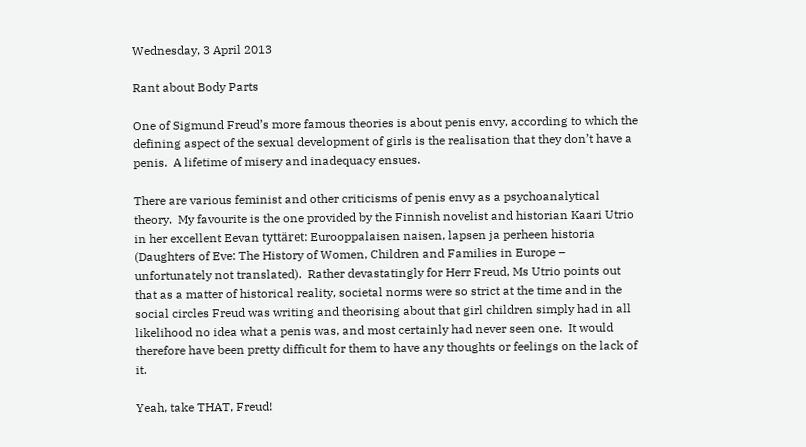Wednesday, 3 April 2013

Rant about Body Parts

One of Sigmund Freud’s more famous theories is about penis envy, according to which the defining aspect of the sexual development of girls is the realisation that they don’t have a penis.  A lifetime of misery and inadequacy ensues.

There are various feminist and other criticisms of penis envy as a psychoanalytical theory.  My favourite is the one provided by the Finnish novelist and historian Kaari Utrio in her excellent Eevan tyttäret: Eurooppalaisen naisen, lapsen ja perheen historia (Daughters of Eve: The History of Women, Children and Families in Europe – unfortunately not translated).  Rather devastatingly for Herr Freud, Ms Utrio points out that as a matter of historical reality, societal norms were so strict at the time and in the social circles Freud was writing and theorising about that girl children simply had in all likelihood no idea what a penis was, and most certainly had never seen one.  It would therefore have been pretty difficult for them to have any thoughts or feelings on the lack of it.

Yeah, take THAT, Freud!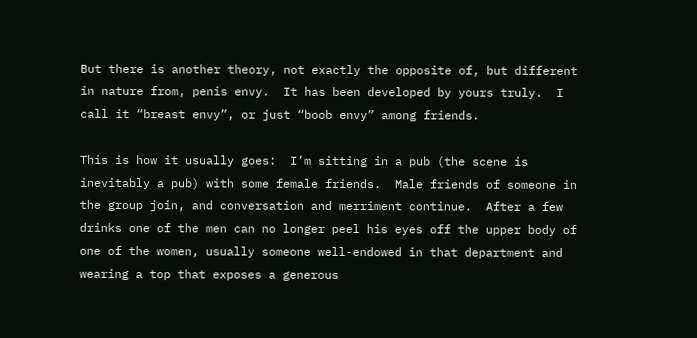But there is another theory, not exactly the opposite of, but different in nature from, penis envy.  It has been developed by yours truly.  I call it “breast envy”, or just “boob envy” among friends.

This is how it usually goes:  I’m sitting in a pub (the scene is inevitably a pub) with some female friends.  Male friends of someone in the group join, and conversation and merriment continue.  After a few drinks one of the men can no longer peel his eyes off the upper body of one of the women, usually someone well-endowed in that department and wearing a top that exposes a generous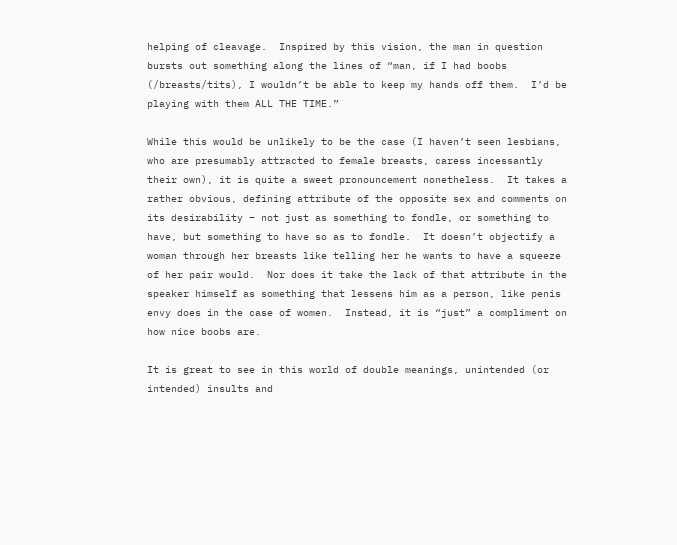helping of cleavage.  Inspired by this vision, the man in question bursts out something along the lines of “man, if I had boobs (/breasts/tits), I wouldn’t be able to keep my hands off them.  I’d be playing with them ALL THE TIME.”

While this would be unlikely to be the case (I haven’t seen lesbians, who are presumably attracted to female breasts, caress incessantly their own), it is quite a sweet pronouncement nonetheless.  It takes a rather obvious, defining attribute of the opposite sex and comments on its desirability – not just as something to fondle, or something to have, but something to have so as to fondle.  It doesn’t objectify a woman through her breasts like telling her he wants to have a squeeze of her pair would.  Nor does it take the lack of that attribute in the speaker himself as something that lessens him as a person, like penis envy does in the case of women.  Instead, it is “just” a compliment on how nice boobs are.

It is great to see in this world of double meanings, unintended (or intended) insults and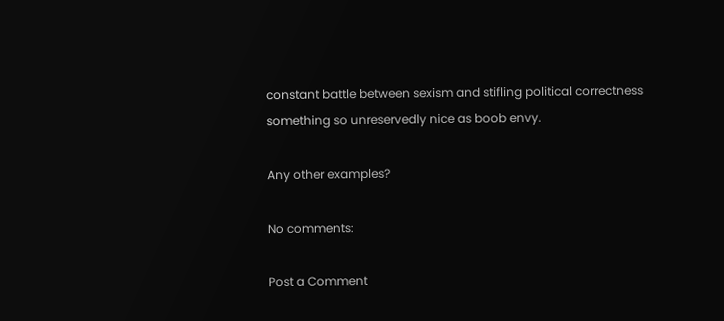constant battle between sexism and stifling political correctness something so unreservedly nice as boob envy.

Any other examples?

No comments:

Post a Comment